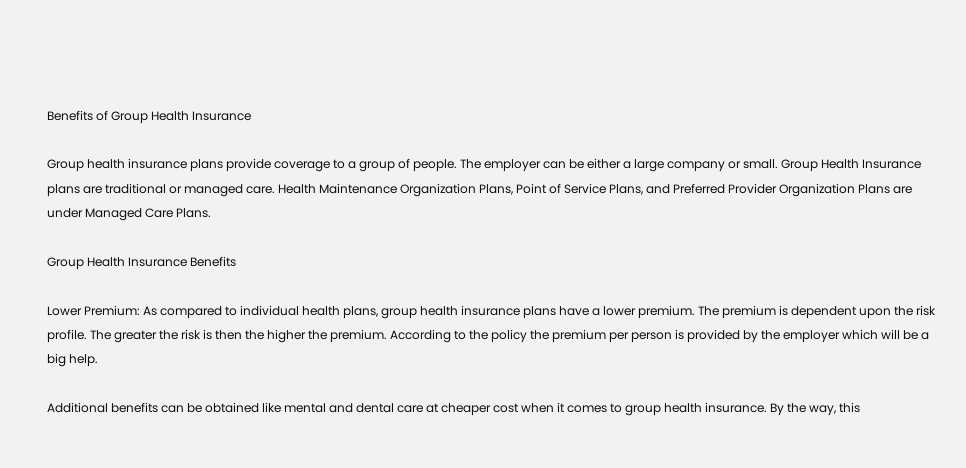Benefits of Group Health Insurance

Group health insurance plans provide coverage to a group of people. The employer can be either a large company or small. Group Health Insurance plans are traditional or managed care. Health Maintenance Organization Plans, Point of Service Plans, and Preferred Provider Organization Plans are under Managed Care Plans.

Group Health Insurance Benefits

Lower Premium: As compared to individual health plans, group health insurance plans have a lower premium. The premium is dependent upon the risk profile. The greater the risk is then the higher the premium. According to the policy the premium per person is provided by the employer which will be a big help.

Additional benefits can be obtained like mental and dental care at cheaper cost when it comes to group health insurance. By the way, this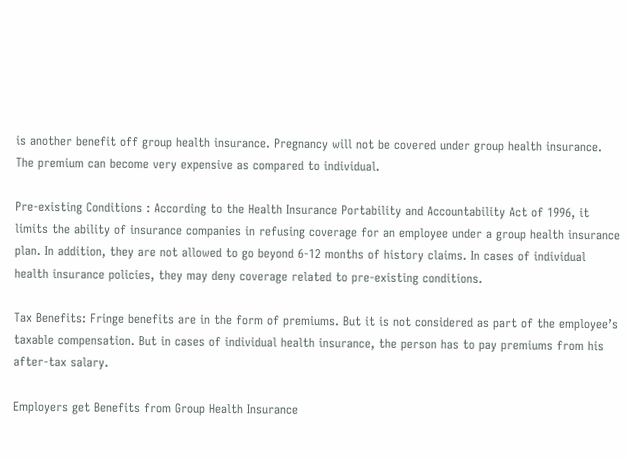is another benefit off group health insurance. Pregnancy will not be covered under group health insurance. The premium can become very expensive as compared to individual.

Pre-existing Conditions : According to the Health Insurance Portability and Accountability Act of 1996, it limits the ability of insurance companies in refusing coverage for an employee under a group health insurance plan. In addition, they are not allowed to go beyond 6-12 months of history claims. In cases of individual health insurance policies, they may deny coverage related to pre-existing conditions.

Tax Benefits: Fringe benefits are in the form of premiums. But it is not considered as part of the employee’s taxable compensation. But in cases of individual health insurance, the person has to pay premiums from his after-tax salary.

Employers get Benefits from Group Health Insurance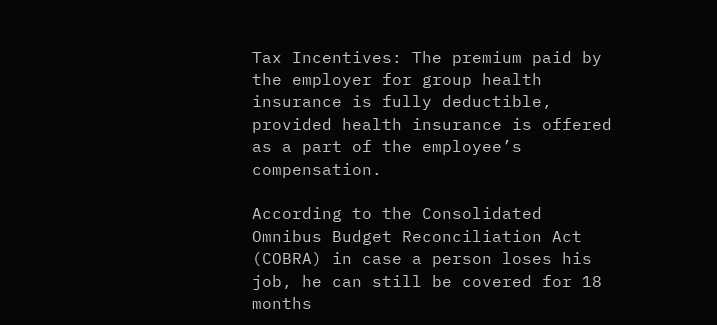Tax Incentives: The premium paid by the employer for group health insurance is fully deductible, provided health insurance is offered as a part of the employee’s compensation.

According to the Consolidated Omnibus Budget Reconciliation Act (COBRA) in case a person loses his job, he can still be covered for 18 months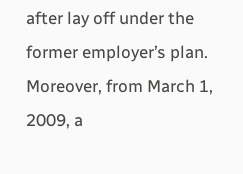after lay off under the former employer’s plan. Moreover, from March 1, 2009, a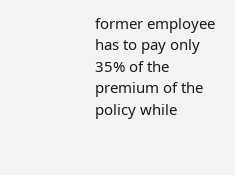former employee has to pay only 35% of the premium of the policy while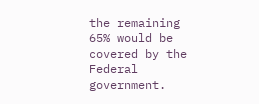the remaining 65% would be covered by the Federal government.